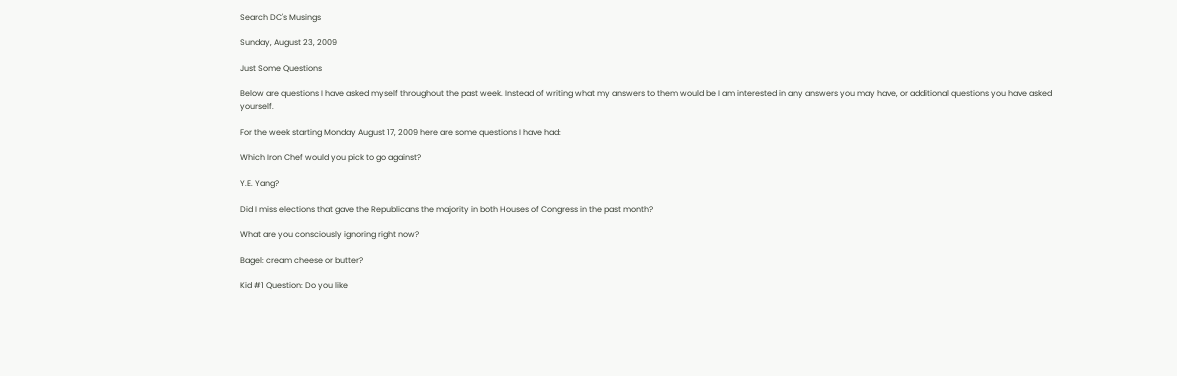Search DC's Musings

Sunday, August 23, 2009

Just Some Questions

Below are questions I have asked myself throughout the past week. Instead of writing what my answers to them would be I am interested in any answers you may have, or additional questions you have asked yourself.

For the week starting Monday August 17, 2009 here are some questions I have had:

Which Iron Chef would you pick to go against?

Y.E. Yang?

Did I miss elections that gave the Republicans the majority in both Houses of Congress in the past month?

What are you consciously ignoring right now?

Bagel: cream cheese or butter?

Kid #1 Question: Do you like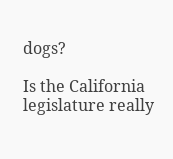dogs?

Is the California legislature really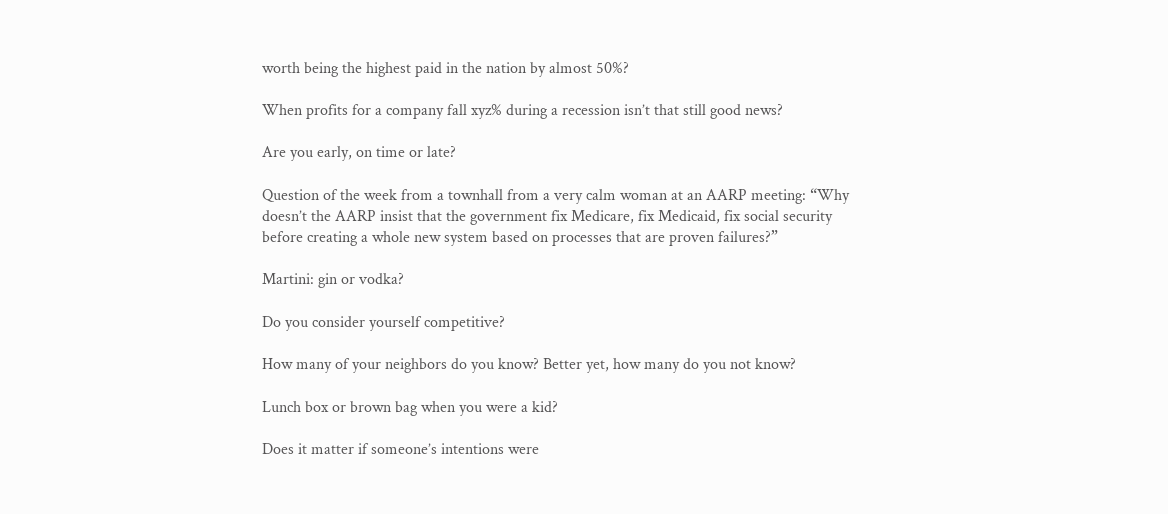worth being the highest paid in the nation by almost 50%?

When profits for a company fall xyz% during a recession isn’t that still good news?

Are you early, on time or late?

Question of the week from a townhall from a very calm woman at an AARP meeting: “Why doesn’t the AARP insist that the government fix Medicare, fix Medicaid, fix social security before creating a whole new system based on processes that are proven failures?”

Martini: gin or vodka?

Do you consider yourself competitive?

How many of your neighbors do you know? Better yet, how many do you not know?

Lunch box or brown bag when you were a kid?

Does it matter if someone’s intentions were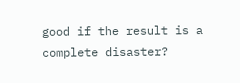good if the result is a complete disaster?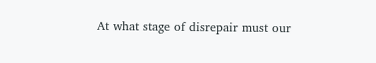At what stage of disrepair must our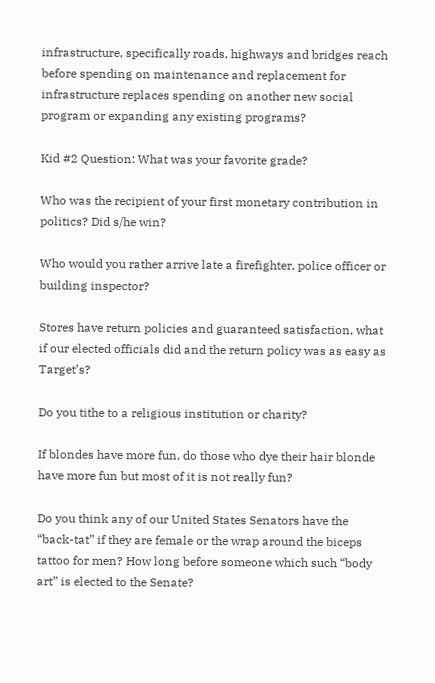infrastructure, specifically roads, highways and bridges reach before spending on maintenance and replacement for infrastructure replaces spending on another new social program or expanding any existing programs?

Kid #2 Question: What was your favorite grade?

Who was the recipient of your first monetary contribution in politics? Did s/he win?

Who would you rather arrive late a firefighter, police officer or building inspector?

Stores have return policies and guaranteed satisfaction, what if our elected officials did and the return policy was as easy as Target’s?

Do you tithe to a religious institution or charity?

If blondes have more fun, do those who dye their hair blonde have more fun but most of it is not really fun?

Do you think any of our United States Senators have the “back-tat” if they are female or the wrap around the biceps tattoo for men? How long before someone which such “body art” is elected to the Senate?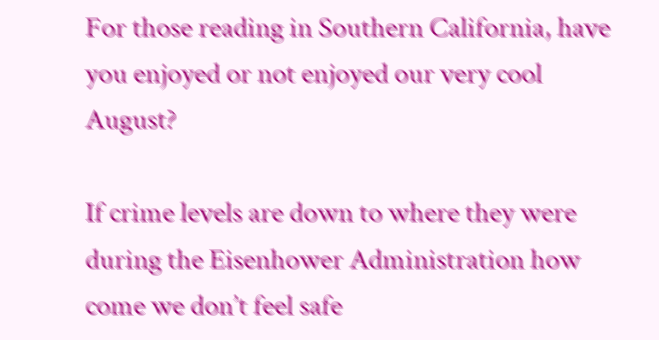For those reading in Southern California, have you enjoyed or not enjoyed our very cool August?

If crime levels are down to where they were during the Eisenhower Administration how come we don’t feel safe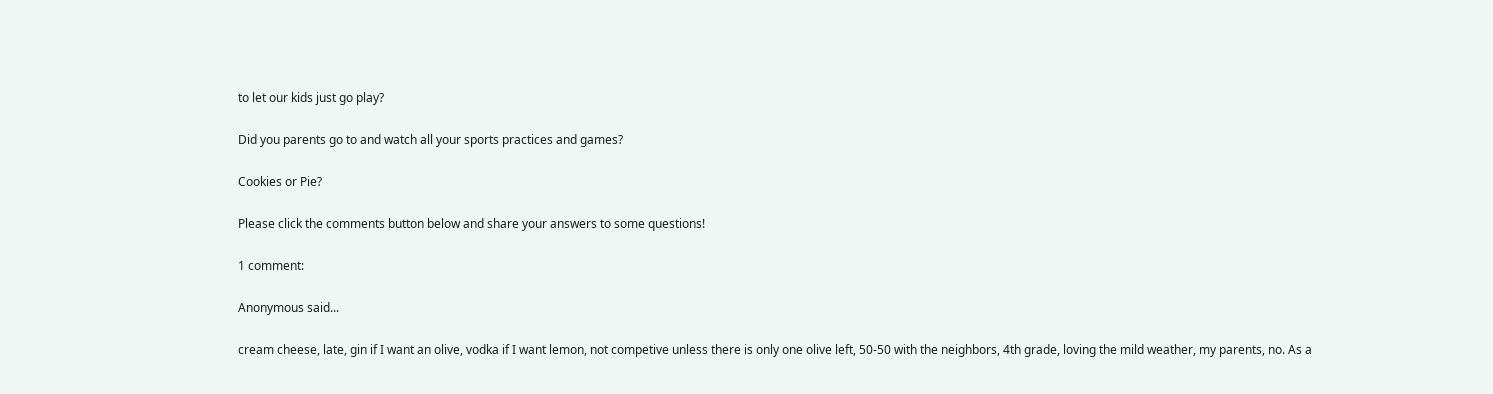to let our kids just go play?

Did you parents go to and watch all your sports practices and games?

Cookies or Pie?

Please click the comments button below and share your answers to some questions!

1 comment:

Anonymous said...

cream cheese, late, gin if I want an olive, vodka if I want lemon, not competive unless there is only one olive left, 50-50 with the neighbors, 4th grade, loving the mild weather, my parents, no. As a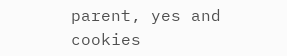parent, yes and cookies